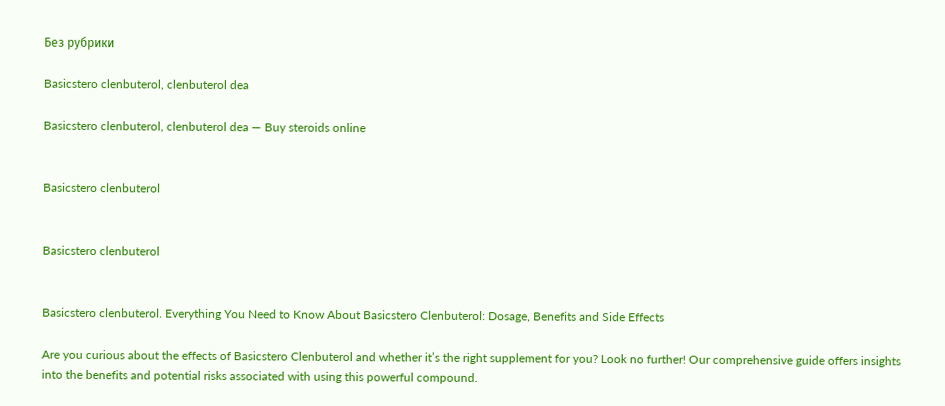Без рубрики

Basicstero clenbuterol, clenbuterol dea

Basicstero clenbuterol, clenbuterol dea — Buy steroids online


Basicstero clenbuterol


Basicstero clenbuterol


Basicstero clenbuterol. Everything You Need to Know About Basicstero Clenbuterol: Dosage, Benefits and Side Effects

Are you curious about the effects of Basicstero Clenbuterol and whether it’s the right supplement for you? Look no further! Our comprehensive guide offers insights into the benefits and potential risks associated with using this powerful compound.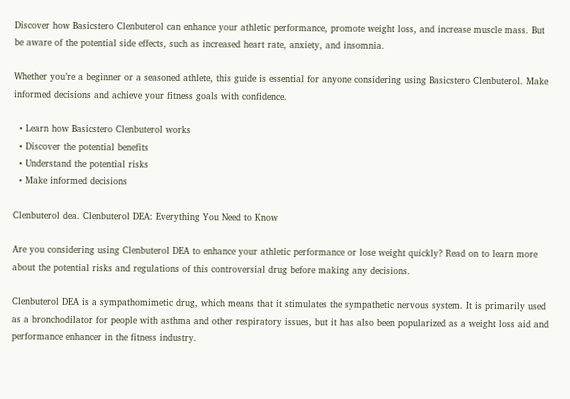Discover how Basicstero Clenbuterol can enhance your athletic performance, promote weight loss, and increase muscle mass. But be aware of the potential side effects, such as increased heart rate, anxiety, and insomnia.

Whether you’re a beginner or a seasoned athlete, this guide is essential for anyone considering using Basicstero Clenbuterol. Make informed decisions and achieve your fitness goals with confidence.

  • Learn how Basicstero Clenbuterol works
  • Discover the potential benefits
  • Understand the potential risks
  • Make informed decisions

Clenbuterol dea. Clenbuterol DEA: Everything You Need to Know

Are you considering using Clenbuterol DEA to enhance your athletic performance or lose weight quickly? Read on to learn more about the potential risks and regulations of this controversial drug before making any decisions.

Clenbuterol DEA is a sympathomimetic drug, which means that it stimulates the sympathetic nervous system. It is primarily used as a bronchodilator for people with asthma and other respiratory issues, but it has also been popularized as a weight loss aid and performance enhancer in the fitness industry.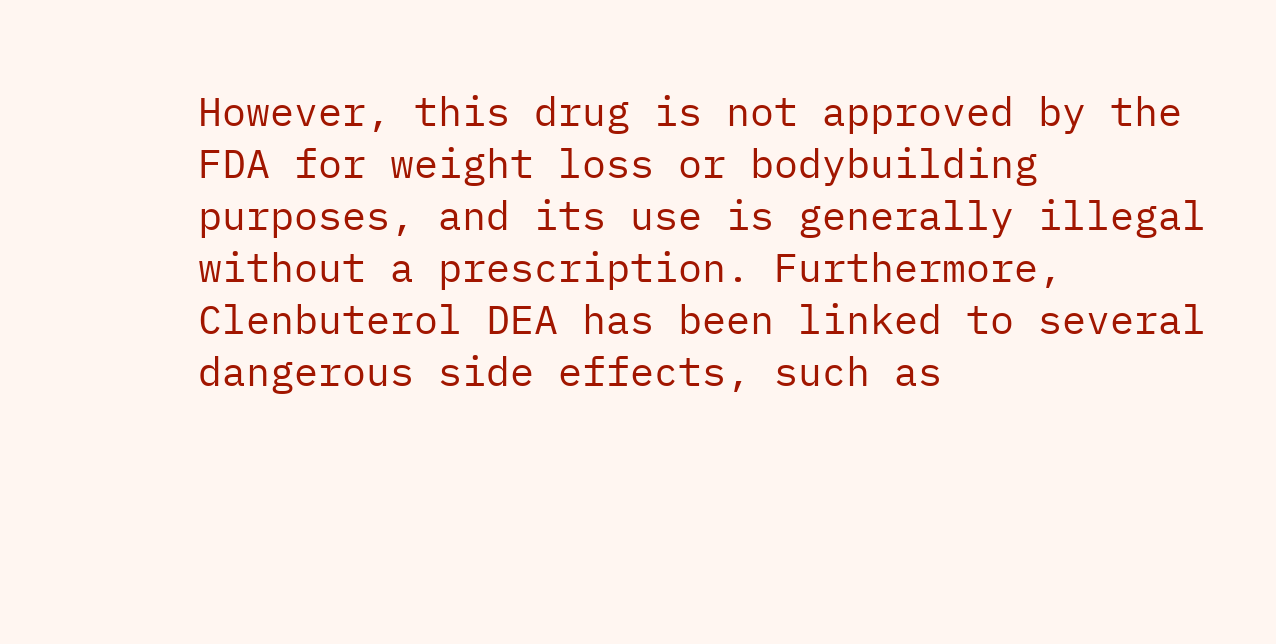However, this drug is not approved by the FDA for weight loss or bodybuilding purposes, and its use is generally illegal without a prescription. Furthermore, Clenbuterol DEA has been linked to several dangerous side effects, such as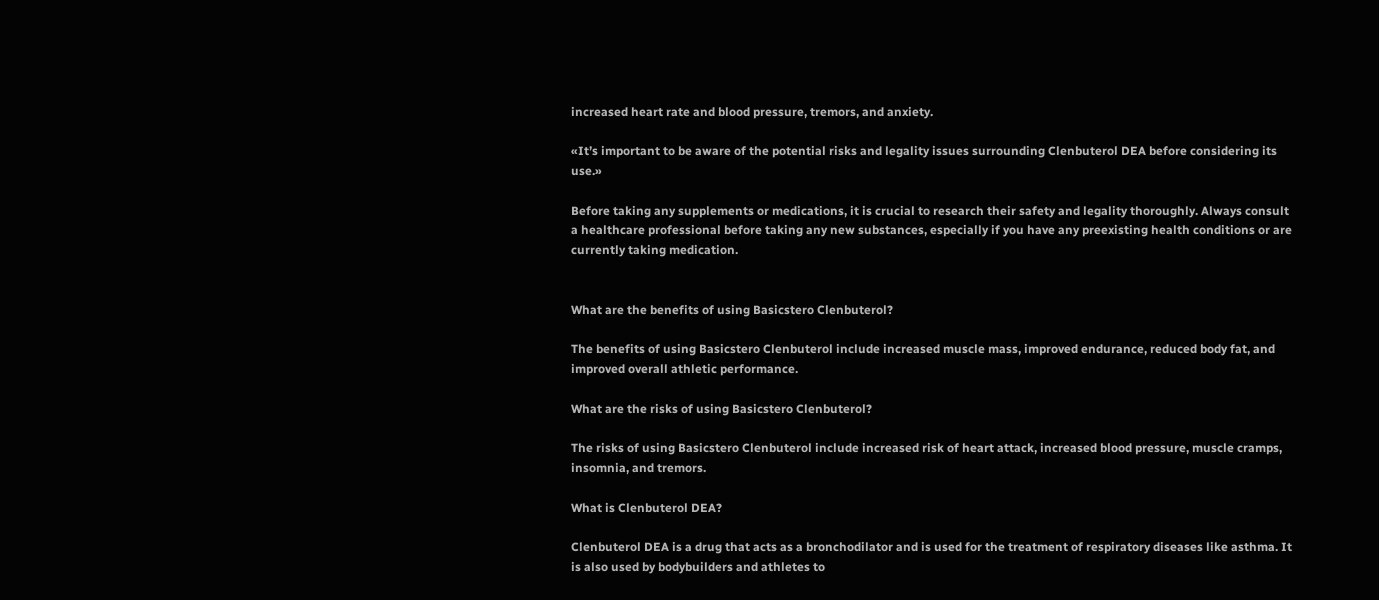increased heart rate and blood pressure, tremors, and anxiety.

«It’s important to be aware of the potential risks and legality issues surrounding Clenbuterol DEA before considering its use.»

Before taking any supplements or medications, it is crucial to research their safety and legality thoroughly. Always consult a healthcare professional before taking any new substances, especially if you have any preexisting health conditions or are currently taking medication.


What are the benefits of using Basicstero Clenbuterol?

The benefits of using Basicstero Clenbuterol include increased muscle mass, improved endurance, reduced body fat, and improved overall athletic performance.

What are the risks of using Basicstero Clenbuterol?

The risks of using Basicstero Clenbuterol include increased risk of heart attack, increased blood pressure, muscle cramps, insomnia, and tremors.

What is Clenbuterol DEA?

Clenbuterol DEA is a drug that acts as a bronchodilator and is used for the treatment of respiratory diseases like asthma. It is also used by bodybuilders and athletes to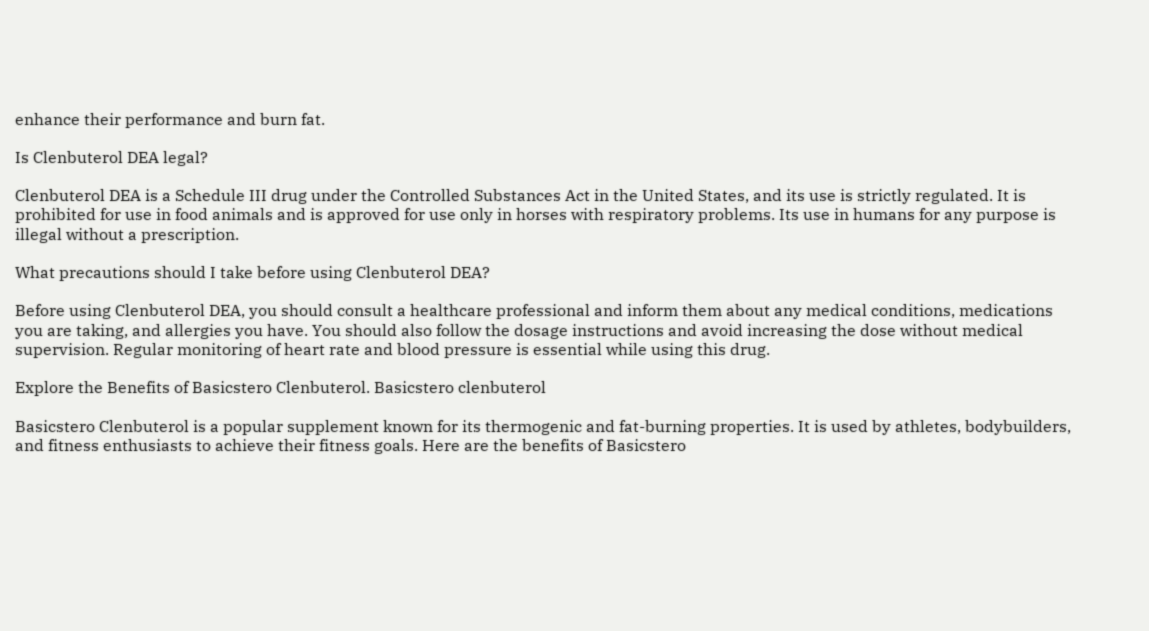enhance their performance and burn fat.

Is Clenbuterol DEA legal?

Clenbuterol DEA is a Schedule III drug under the Controlled Substances Act in the United States, and its use is strictly regulated. It is prohibited for use in food animals and is approved for use only in horses with respiratory problems. Its use in humans for any purpose is illegal without a prescription.

What precautions should I take before using Clenbuterol DEA?

Before using Clenbuterol DEA, you should consult a healthcare professional and inform them about any medical conditions, medications you are taking, and allergies you have. You should also follow the dosage instructions and avoid increasing the dose without medical supervision. Regular monitoring of heart rate and blood pressure is essential while using this drug.

Explore the Benefits of Basicstero Clenbuterol. Basicstero clenbuterol

Basicstero Clenbuterol is a popular supplement known for its thermogenic and fat-burning properties. It is used by athletes, bodybuilders, and fitness enthusiasts to achieve their fitness goals. Here are the benefits of Basicstero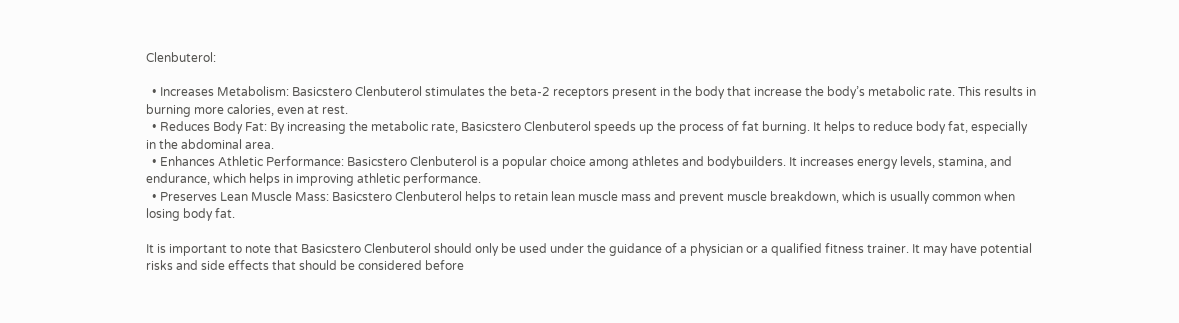Clenbuterol:

  • Increases Metabolism: Basicstero Clenbuterol stimulates the beta-2 receptors present in the body that increase the body’s metabolic rate. This results in burning more calories, even at rest.
  • Reduces Body Fat: By increasing the metabolic rate, Basicstero Clenbuterol speeds up the process of fat burning. It helps to reduce body fat, especially in the abdominal area.
  • Enhances Athletic Performance: Basicstero Clenbuterol is a popular choice among athletes and bodybuilders. It increases energy levels, stamina, and endurance, which helps in improving athletic performance.
  • Preserves Lean Muscle Mass: Basicstero Clenbuterol helps to retain lean muscle mass and prevent muscle breakdown, which is usually common when losing body fat.

It is important to note that Basicstero Clenbuterol should only be used under the guidance of a physician or a qualified fitness trainer. It may have potential risks and side effects that should be considered before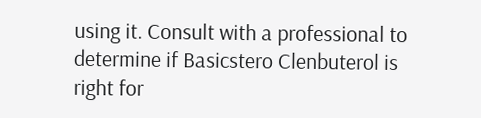using it. Consult with a professional to determine if Basicstero Clenbuterol is right for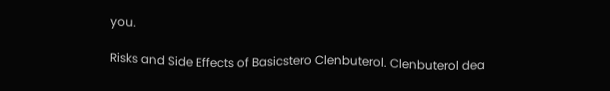you.

Risks and Side Effects of Basicstero Clenbuterol. Clenbuterol dea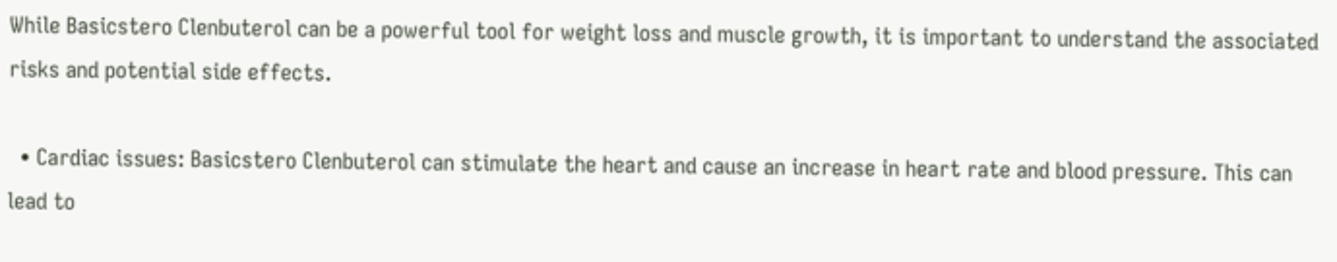While Basicstero Clenbuterol can be a powerful tool for weight loss and muscle growth, it is important to understand the associated risks and potential side effects.

  • Cardiac issues: Basicstero Clenbuterol can stimulate the heart and cause an increase in heart rate and blood pressure. This can lead to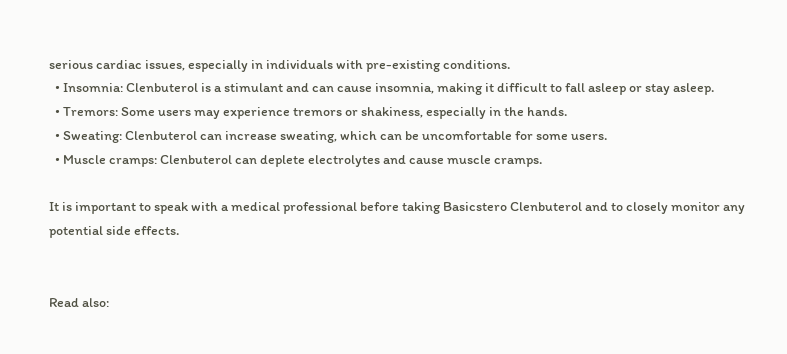serious cardiac issues, especially in individuals with pre-existing conditions.
  • Insomnia: Clenbuterol is a stimulant and can cause insomnia, making it difficult to fall asleep or stay asleep.
  • Tremors: Some users may experience tremors or shakiness, especially in the hands.
  • Sweating: Clenbuterol can increase sweating, which can be uncomfortable for some users.
  • Muscle cramps: Clenbuterol can deplete electrolytes and cause muscle cramps.

It is important to speak with a medical professional before taking Basicstero Clenbuterol and to closely monitor any potential side effects.


Read also: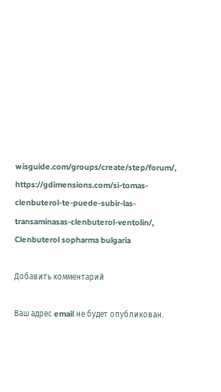wisguide.com/groups/create/step/forum/, https://gdimensions.com/si-tomas-clenbuterol-te-puede-subir-las-transaminasas-clenbuterol-ventolin/, Clenbuterol sopharma bulgaria

Добавить комментарий

Ваш адрес email не будет опубликован.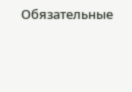Обязательные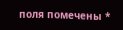поля помечены *